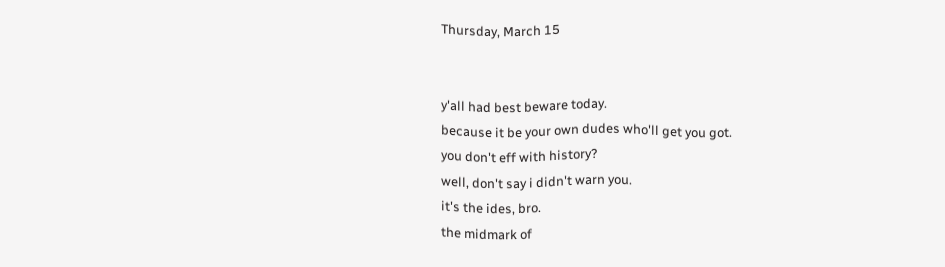Thursday, March 15


y'all had best beware today.
because it be your own dudes who'll get you got.
you don't eff with history?
well, don't say i didn't warn you.
it's the ides, bro.
the midmark of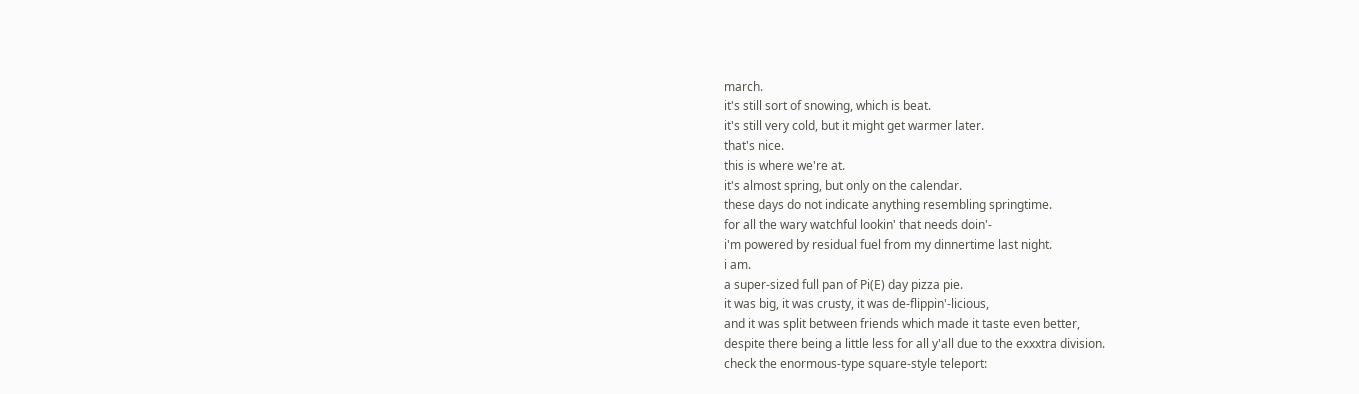march.
it's still sort of snowing, which is beat.
it's still very cold, but it might get warmer later.
that's nice.
this is where we're at.
it's almost spring, but only on the calendar.
these days do not indicate anything resembling springtime.
for all the wary watchful lookin' that needs doin'-
i'm powered by residual fuel from my dinnertime last night.
i am.
a super-sized full pan of Pi(E) day pizza pie.
it was big, it was crusty, it was de-flippin'-licious,
and it was split between friends which made it taste even better,
despite there being a little less for all y'all due to the exxxtra division.
check the enormous-type square-style teleport: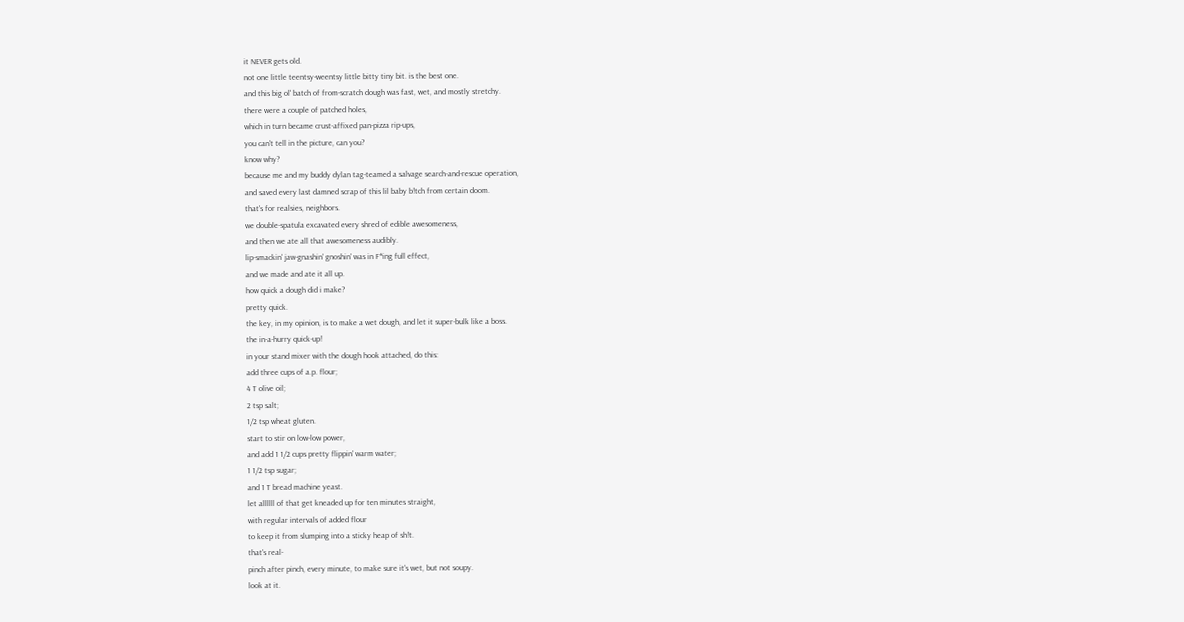it NEVER gets old.
not one little teentsy-weentsy little bitty tiny bit. is the best one.
and this big ol' batch of from-scratch dough was fast, wet, and mostly stretchy.
there were a couple of patched holes,
which in turn became crust-affixed pan-pizza rip-ups,
you can't tell in the picture, can you?
know why?
because me and my buddy dylan tag-teamed a salvage search-and-rescue operation,
and saved every last damned scrap of this lil baby b!tch from certain doom.
that's for realsies, neighbors.
we double-spatula excavated every shred of edible awesomeness,
and then we ate all that awesomeness audibly.
lip-smackin' jaw-gnashin' gnoshin' was in F*ing full effect,
and we made and ate it all up.
how quick a dough did i make?
pretty quick.
the key, in my opinion, is to make a wet dough, and let it super-bulk like a boss.
the in-a-hurry quick-up!
in your stand mixer with the dough hook attached, do this:
add three cups of a.p. flour;
4 T olive oil;
2 tsp salt;
1/2 tsp wheat gluten.
start to stir on low-low power,
and add 1 1/2 cups pretty flippin' warm water;
1 1/2 tsp sugar;
and 1 T bread machine yeast.
let allllll of that get kneaded up for ten minutes straight,
with regular intervals of added flour
to keep it from slumping into a sticky heap of sh!t.
that's real-
pinch after pinch, every minute, to make sure it's wet, but not soupy.
look at it.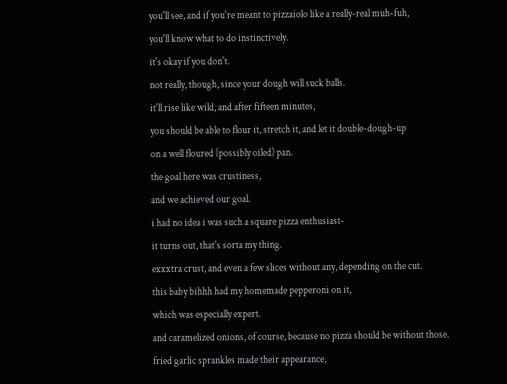you'll see, and if you're meant to pizzaiolo like a really-real muh-fuh,
you'll know what to do instinctively.
it's okay if you don't.
not really, though, since your dough will suck balls.
it'll rise like wild, and after fifteen minutes,
you should be able to flour it, stretch it, and let it double-dough-up
on a well floured (possibly oiled) pan.
the goal here was crustiness,
and we achieved our goal.
i had no idea i was such a square pizza enthusiast-
it turns out, that's sorta my thing.
exxxtra crust, and even a few slices without any, depending on the cut.
this baby bihhh had my homemade pepperoni on it,
which was especially expert.
and caramelized onions, of course, because no pizza should be without those.
fried garlic sprankles made their appearance,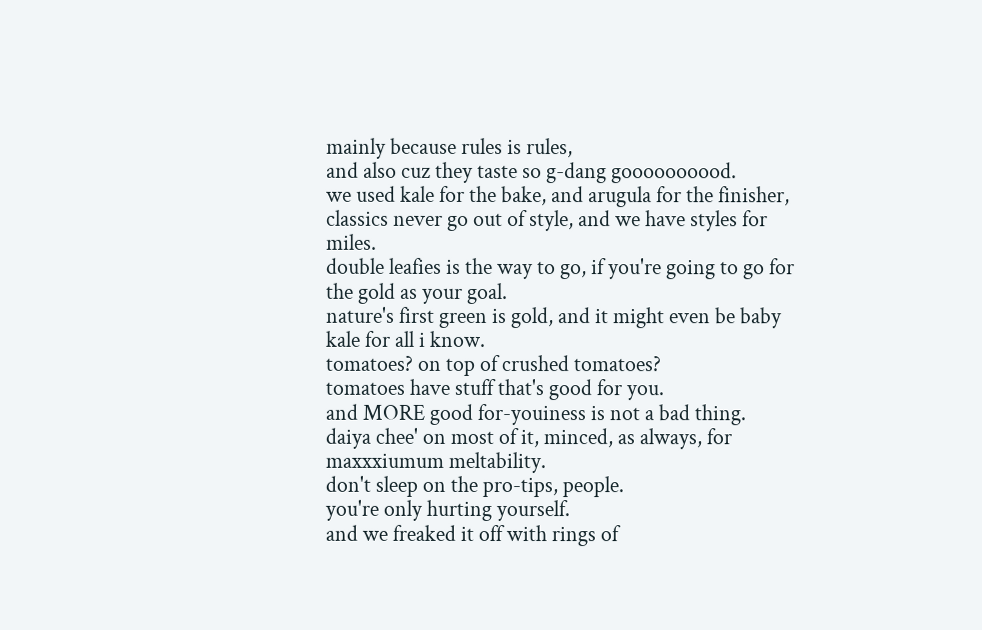mainly because rules is rules,
and also cuz they taste so g-dang goooooooood.
we used kale for the bake, and arugula for the finisher,
classics never go out of style, and we have styles for miles.
double leafies is the way to go, if you're going to go for the gold as your goal.
nature's first green is gold, and it might even be baby kale for all i know.
tomatoes? on top of crushed tomatoes?
tomatoes have stuff that's good for you.
and MORE good for-youiness is not a bad thing.
daiya chee' on most of it, minced, as always, for maxxxiumum meltability.
don't sleep on the pro-tips, people.
you're only hurting yourself.
and we freaked it off with rings of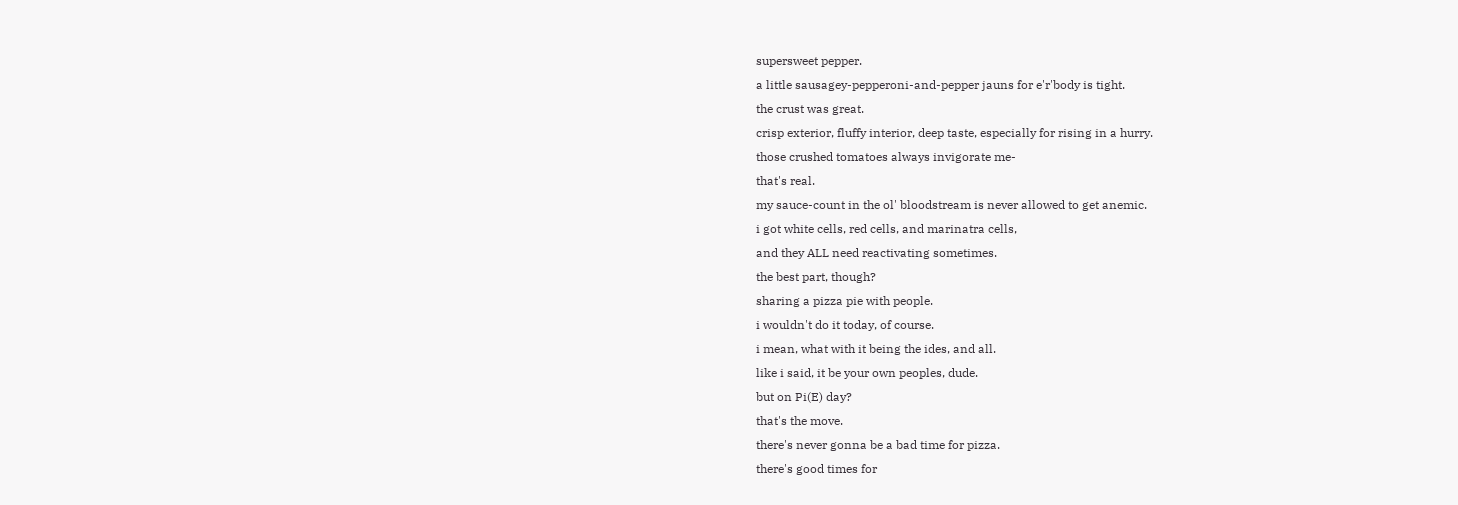supersweet pepper.
a little sausagey-pepperoni-and-pepper jauns for e'r'body is tight.
the crust was great.
crisp exterior, fluffy interior, deep taste, especially for rising in a hurry.
those crushed tomatoes always invigorate me-
that's real.
my sauce-count in the ol' bloodstream is never allowed to get anemic.
i got white cells, red cells, and marinatra cells,
and they ALL need reactivating sometimes.
the best part, though?
sharing a pizza pie with people.
i wouldn't do it today, of course.
i mean, what with it being the ides, and all.
like i said, it be your own peoples, dude.
but on Pi(E) day?
that's the move.
there's never gonna be a bad time for pizza.
there's good times for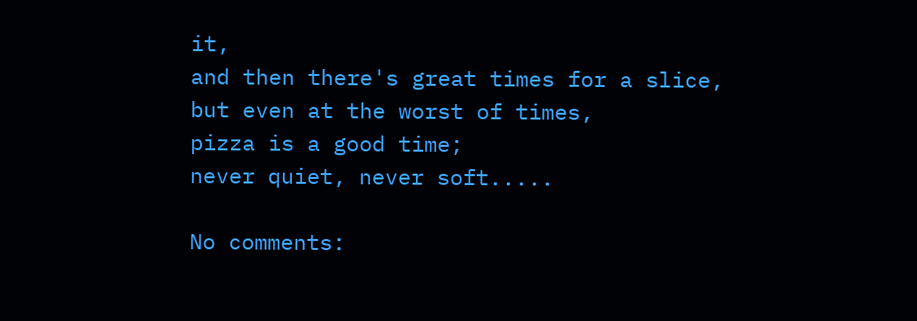it,
and then there's great times for a slice,
but even at the worst of times,
pizza is a good time;
never quiet, never soft.....

No comments: